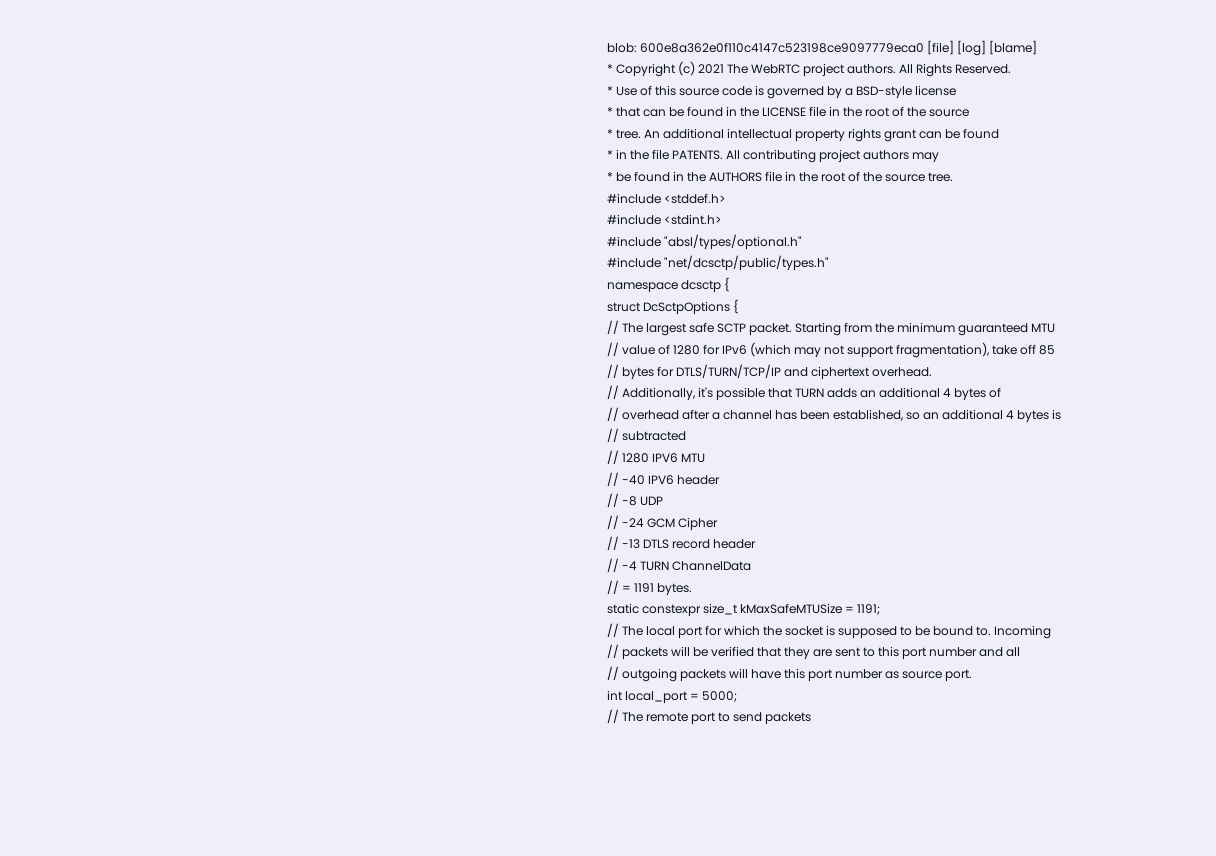blob: 600e8a362e0f110c4147c523198ce9097779eca0 [file] [log] [blame]
* Copyright (c) 2021 The WebRTC project authors. All Rights Reserved.
* Use of this source code is governed by a BSD-style license
* that can be found in the LICENSE file in the root of the source
* tree. An additional intellectual property rights grant can be found
* in the file PATENTS. All contributing project authors may
* be found in the AUTHORS file in the root of the source tree.
#include <stddef.h>
#include <stdint.h>
#include "absl/types/optional.h"
#include "net/dcsctp/public/types.h"
namespace dcsctp {
struct DcSctpOptions {
// The largest safe SCTP packet. Starting from the minimum guaranteed MTU
// value of 1280 for IPv6 (which may not support fragmentation), take off 85
// bytes for DTLS/TURN/TCP/IP and ciphertext overhead.
// Additionally, it's possible that TURN adds an additional 4 bytes of
// overhead after a channel has been established, so an additional 4 bytes is
// subtracted
// 1280 IPV6 MTU
// -40 IPV6 header
// -8 UDP
// -24 GCM Cipher
// -13 DTLS record header
// -4 TURN ChannelData
// = 1191 bytes.
static constexpr size_t kMaxSafeMTUSize = 1191;
// The local port for which the socket is supposed to be bound to. Incoming
// packets will be verified that they are sent to this port number and all
// outgoing packets will have this port number as source port.
int local_port = 5000;
// The remote port to send packets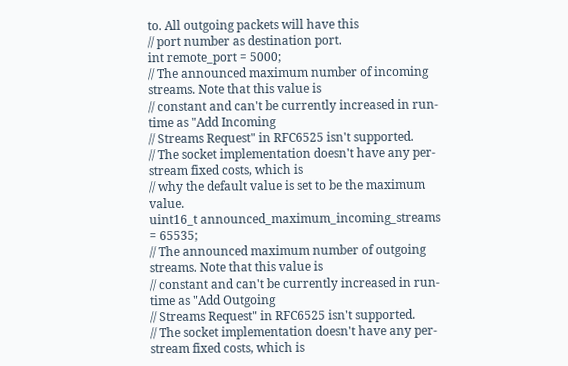to. All outgoing packets will have this
// port number as destination port.
int remote_port = 5000;
// The announced maximum number of incoming streams. Note that this value is
// constant and can't be currently increased in run-time as "Add Incoming
// Streams Request" in RFC6525 isn't supported.
// The socket implementation doesn't have any per-stream fixed costs, which is
// why the default value is set to be the maximum value.
uint16_t announced_maximum_incoming_streams = 65535;
// The announced maximum number of outgoing streams. Note that this value is
// constant and can't be currently increased in run-time as "Add Outgoing
// Streams Request" in RFC6525 isn't supported.
// The socket implementation doesn't have any per-stream fixed costs, which is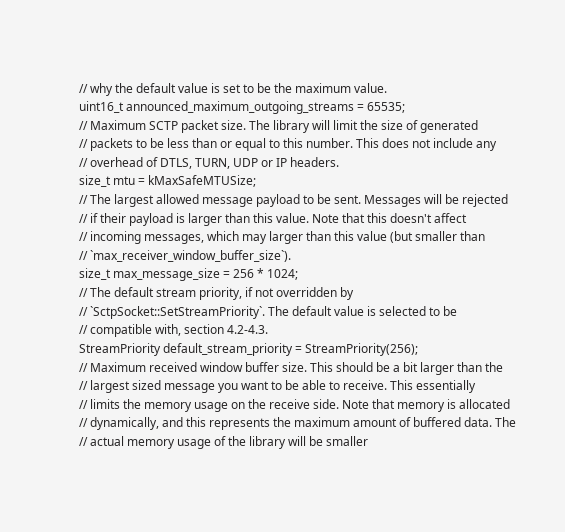// why the default value is set to be the maximum value.
uint16_t announced_maximum_outgoing_streams = 65535;
// Maximum SCTP packet size. The library will limit the size of generated
// packets to be less than or equal to this number. This does not include any
// overhead of DTLS, TURN, UDP or IP headers.
size_t mtu = kMaxSafeMTUSize;
// The largest allowed message payload to be sent. Messages will be rejected
// if their payload is larger than this value. Note that this doesn't affect
// incoming messages, which may larger than this value (but smaller than
// `max_receiver_window_buffer_size`).
size_t max_message_size = 256 * 1024;
// The default stream priority, if not overridden by
// `SctpSocket::SetStreamPriority`. The default value is selected to be
// compatible with, section 4.2-4.3.
StreamPriority default_stream_priority = StreamPriority(256);
// Maximum received window buffer size. This should be a bit larger than the
// largest sized message you want to be able to receive. This essentially
// limits the memory usage on the receive side. Note that memory is allocated
// dynamically, and this represents the maximum amount of buffered data. The
// actual memory usage of the library will be smaller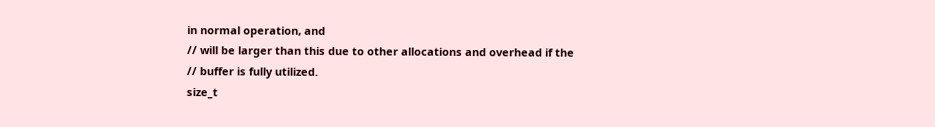in normal operation, and
// will be larger than this due to other allocations and overhead if the
// buffer is fully utilized.
size_t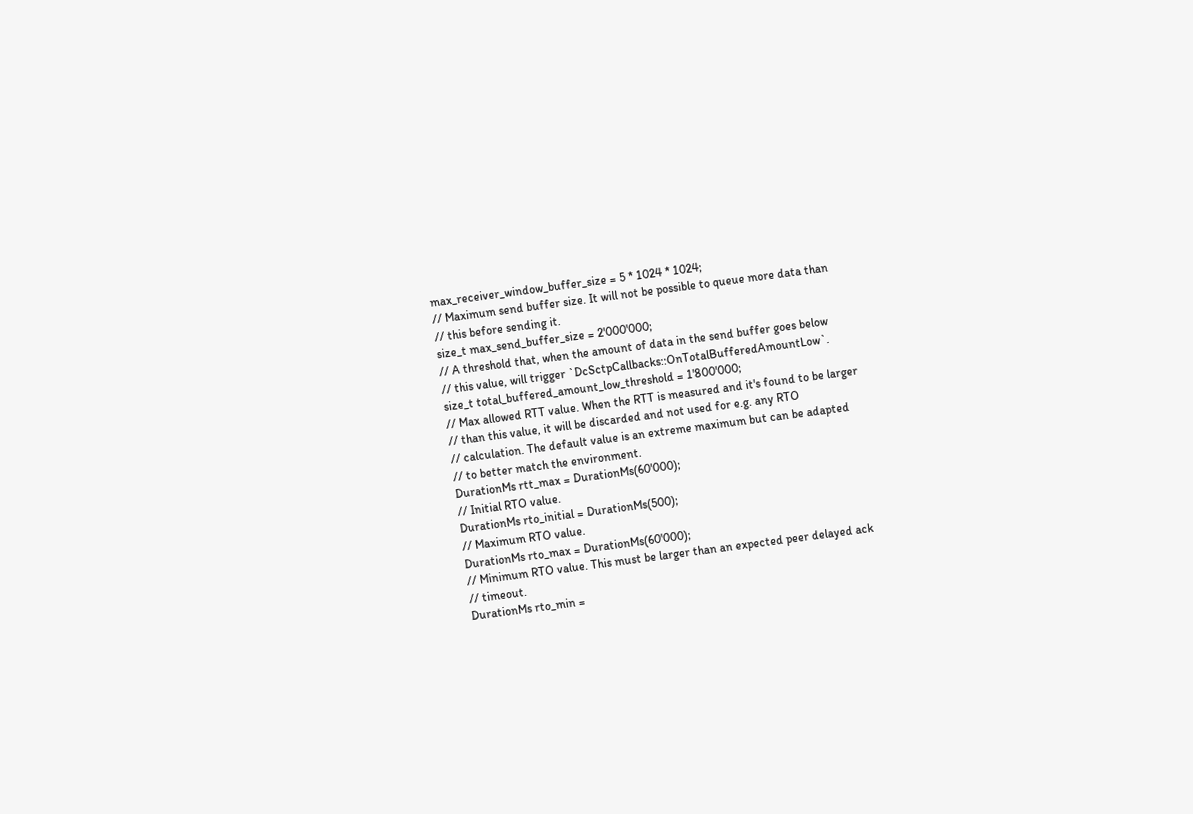max_receiver_window_buffer_size = 5 * 1024 * 1024;
// Maximum send buffer size. It will not be possible to queue more data than
// this before sending it.
size_t max_send_buffer_size = 2'000'000;
// A threshold that, when the amount of data in the send buffer goes below
// this value, will trigger `DcSctpCallbacks::OnTotalBufferedAmountLow`.
size_t total_buffered_amount_low_threshold = 1'800'000;
// Max allowed RTT value. When the RTT is measured and it's found to be larger
// than this value, it will be discarded and not used for e.g. any RTO
// calculation. The default value is an extreme maximum but can be adapted
// to better match the environment.
DurationMs rtt_max = DurationMs(60'000);
// Initial RTO value.
DurationMs rto_initial = DurationMs(500);
// Maximum RTO value.
DurationMs rto_max = DurationMs(60'000);
// Minimum RTO value. This must be larger than an expected peer delayed ack
// timeout.
DurationMs rto_min =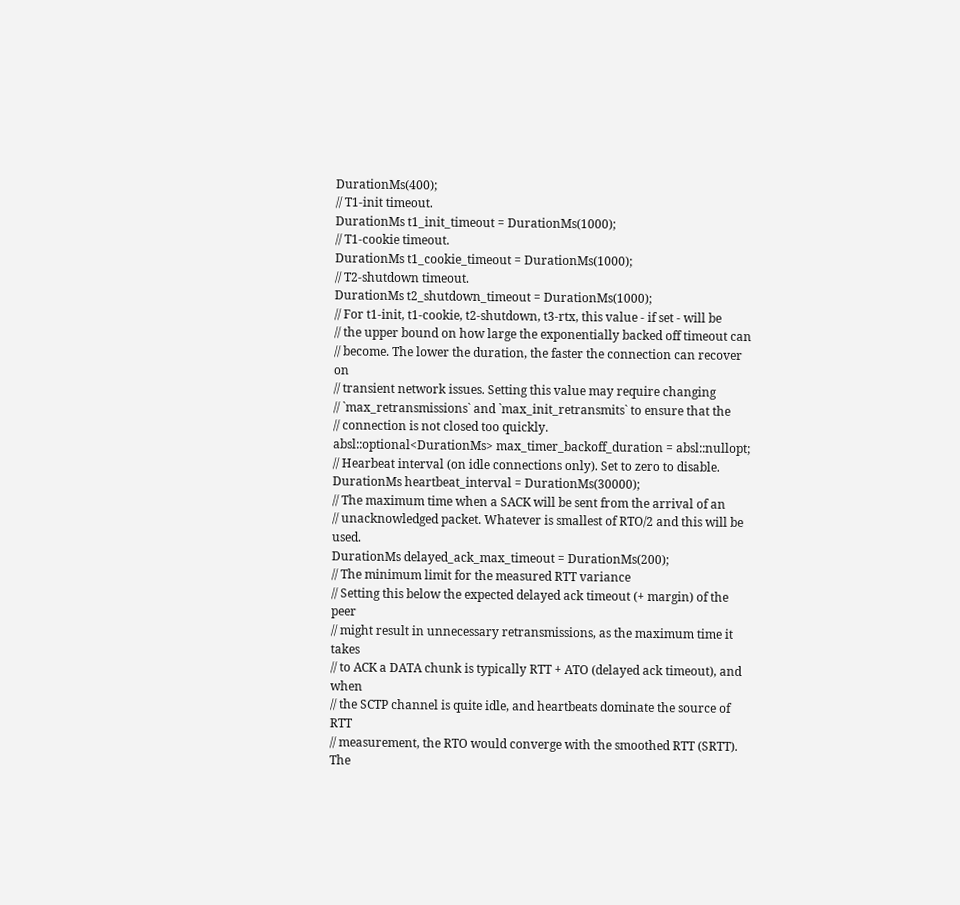DurationMs(400);
// T1-init timeout.
DurationMs t1_init_timeout = DurationMs(1000);
// T1-cookie timeout.
DurationMs t1_cookie_timeout = DurationMs(1000);
// T2-shutdown timeout.
DurationMs t2_shutdown_timeout = DurationMs(1000);
// For t1-init, t1-cookie, t2-shutdown, t3-rtx, this value - if set - will be
// the upper bound on how large the exponentially backed off timeout can
// become. The lower the duration, the faster the connection can recover on
// transient network issues. Setting this value may require changing
// `max_retransmissions` and `max_init_retransmits` to ensure that the
// connection is not closed too quickly.
absl::optional<DurationMs> max_timer_backoff_duration = absl::nullopt;
// Hearbeat interval (on idle connections only). Set to zero to disable.
DurationMs heartbeat_interval = DurationMs(30000);
// The maximum time when a SACK will be sent from the arrival of an
// unacknowledged packet. Whatever is smallest of RTO/2 and this will be used.
DurationMs delayed_ack_max_timeout = DurationMs(200);
// The minimum limit for the measured RTT variance
// Setting this below the expected delayed ack timeout (+ margin) of the peer
// might result in unnecessary retransmissions, as the maximum time it takes
// to ACK a DATA chunk is typically RTT + ATO (delayed ack timeout), and when
// the SCTP channel is quite idle, and heartbeats dominate the source of RTT
// measurement, the RTO would converge with the smoothed RTT (SRTT). The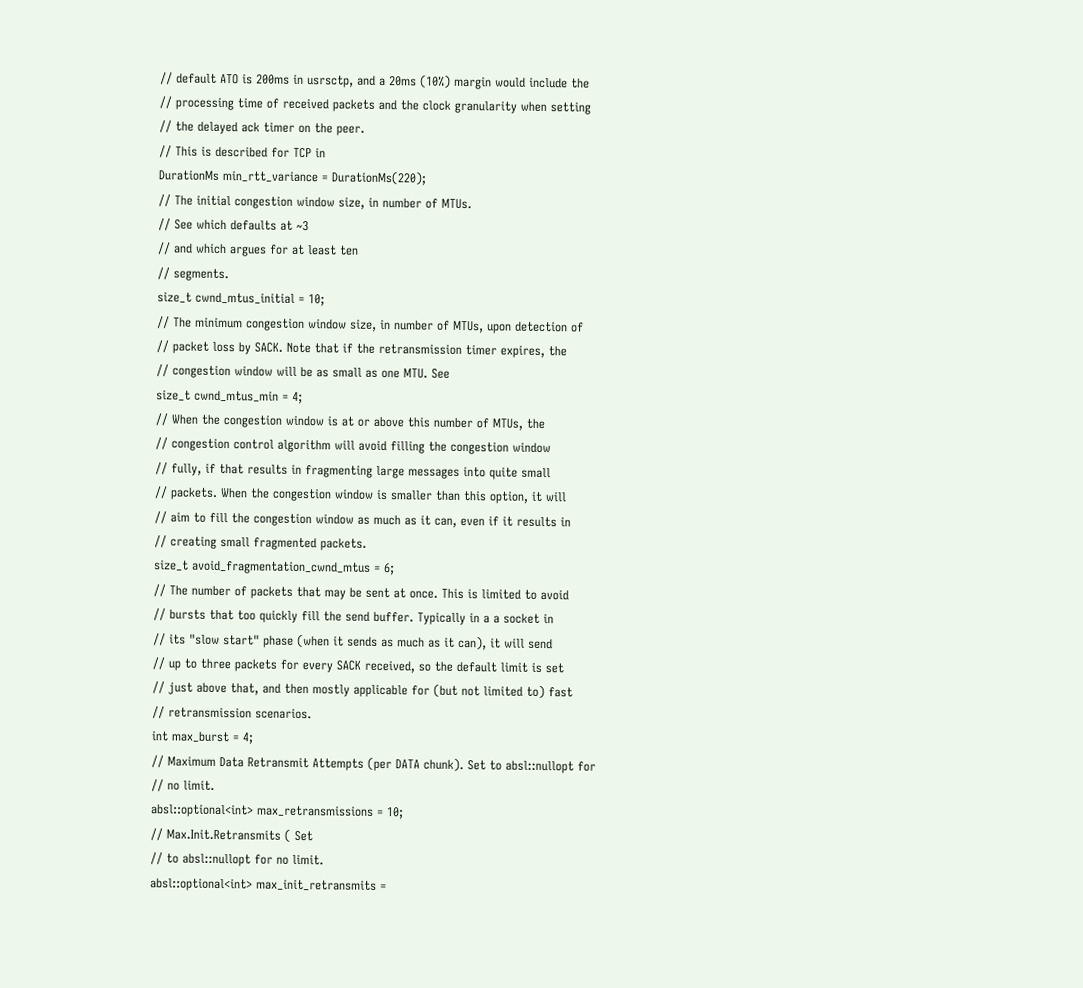// default ATO is 200ms in usrsctp, and a 20ms (10%) margin would include the
// processing time of received packets and the clock granularity when setting
// the delayed ack timer on the peer.
// This is described for TCP in
DurationMs min_rtt_variance = DurationMs(220);
// The initial congestion window size, in number of MTUs.
// See which defaults at ~3
// and which argues for at least ten
// segments.
size_t cwnd_mtus_initial = 10;
// The minimum congestion window size, in number of MTUs, upon detection of
// packet loss by SACK. Note that if the retransmission timer expires, the
// congestion window will be as small as one MTU. See
size_t cwnd_mtus_min = 4;
// When the congestion window is at or above this number of MTUs, the
// congestion control algorithm will avoid filling the congestion window
// fully, if that results in fragmenting large messages into quite small
// packets. When the congestion window is smaller than this option, it will
// aim to fill the congestion window as much as it can, even if it results in
// creating small fragmented packets.
size_t avoid_fragmentation_cwnd_mtus = 6;
// The number of packets that may be sent at once. This is limited to avoid
// bursts that too quickly fill the send buffer. Typically in a a socket in
// its "slow start" phase (when it sends as much as it can), it will send
// up to three packets for every SACK received, so the default limit is set
// just above that, and then mostly applicable for (but not limited to) fast
// retransmission scenarios.
int max_burst = 4;
// Maximum Data Retransmit Attempts (per DATA chunk). Set to absl::nullopt for
// no limit.
absl::optional<int> max_retransmissions = 10;
// Max.Init.Retransmits ( Set
// to absl::nullopt for no limit.
absl::optional<int> max_init_retransmits =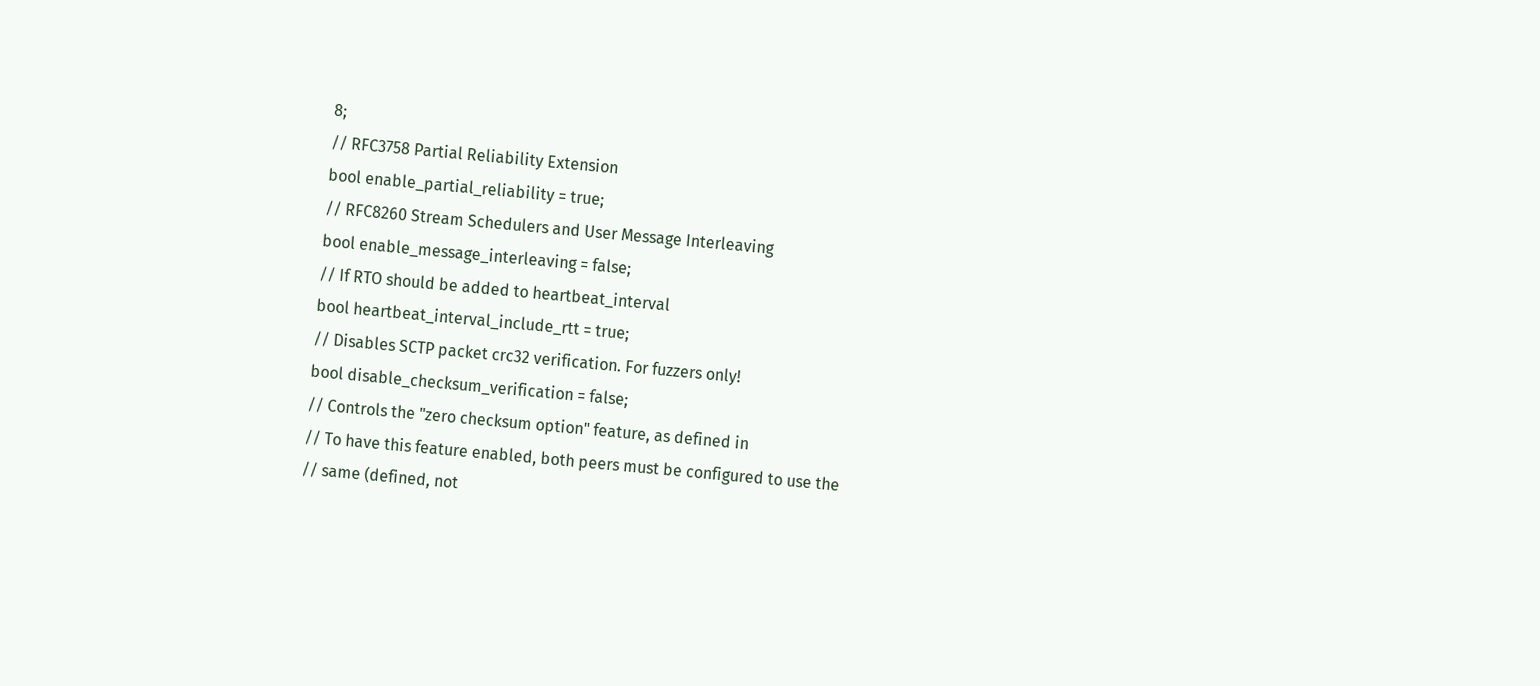8;
// RFC3758 Partial Reliability Extension
bool enable_partial_reliability = true;
// RFC8260 Stream Schedulers and User Message Interleaving
bool enable_message_interleaving = false;
// If RTO should be added to heartbeat_interval
bool heartbeat_interval_include_rtt = true;
// Disables SCTP packet crc32 verification. For fuzzers only!
bool disable_checksum_verification = false;
// Controls the "zero checksum option" feature, as defined in
// To have this feature enabled, both peers must be configured to use the
// same (defined, not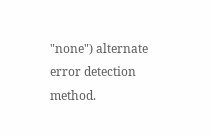"none") alternate error detection method.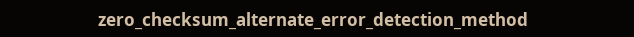zero_checksum_alternate_error_detection_method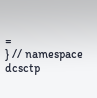=
} // namespace dcsctp